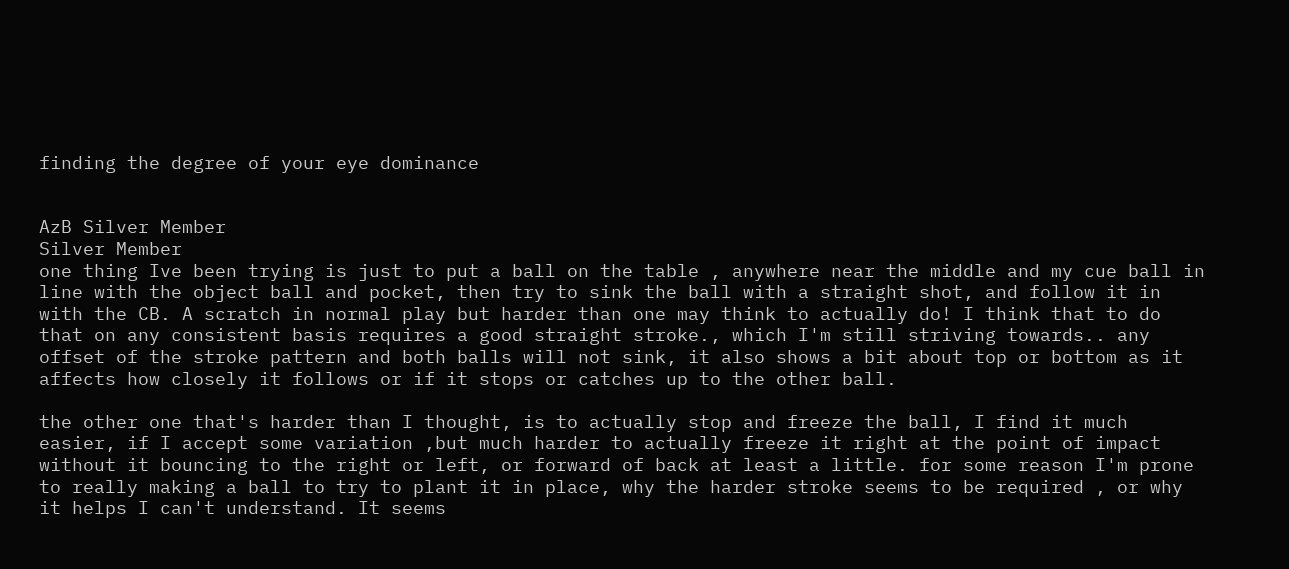finding the degree of your eye dominance


AzB Silver Member
Silver Member
one thing Ive been trying is just to put a ball on the table , anywhere near the middle and my cue ball in line with the object ball and pocket, then try to sink the ball with a straight shot, and follow it in with the CB. A scratch in normal play but harder than one may think to actually do! I think that to do that on any consistent basis requires a good straight stroke., which I'm still striving towards.. any offset of the stroke pattern and both balls will not sink, it also shows a bit about top or bottom as it affects how closely it follows or if it stops or catches up to the other ball.

the other one that's harder than I thought, is to actually stop and freeze the ball, I find it much easier, if I accept some variation ,but much harder to actually freeze it right at the point of impact without it bouncing to the right or left, or forward of back at least a little. for some reason I'm prone to really making a ball to try to plant it in place, why the harder stroke seems to be required , or why it helps I can't understand. It seems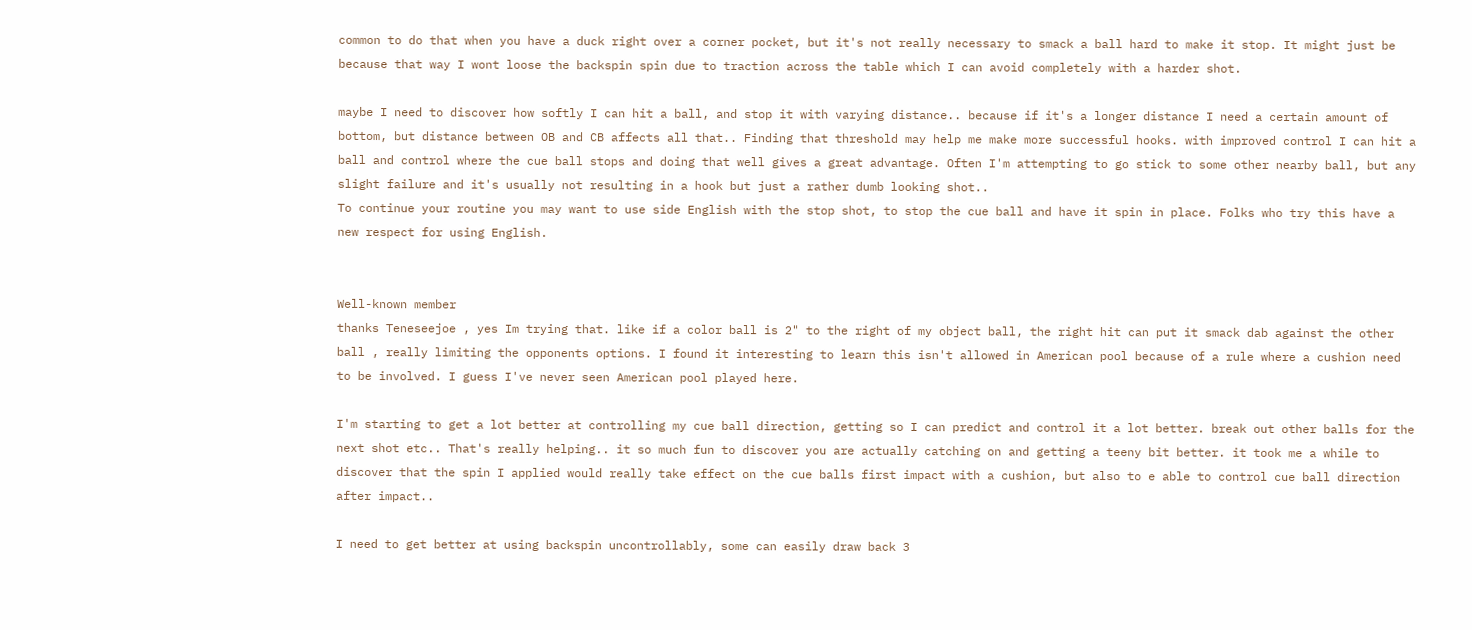common to do that when you have a duck right over a corner pocket, but it's not really necessary to smack a ball hard to make it stop. It might just be because that way I wont loose the backspin spin due to traction across the table which I can avoid completely with a harder shot.

maybe I need to discover how softly I can hit a ball, and stop it with varying distance.. because if it's a longer distance I need a certain amount of bottom, but distance between OB and CB affects all that.. Finding that threshold may help me make more successful hooks. with improved control I can hit a ball and control where the cue ball stops and doing that well gives a great advantage. Often I'm attempting to go stick to some other nearby ball, but any slight failure and it's usually not resulting in a hook but just a rather dumb looking shot..
To continue your routine you may want to use side English with the stop shot, to stop the cue ball and have it spin in place. Folks who try this have a new respect for using English.


Well-known member
thanks Teneseejoe , yes Im trying that. like if a color ball is 2" to the right of my object ball, the right hit can put it smack dab against the other ball , really limiting the opponents options. I found it interesting to learn this isn't allowed in American pool because of a rule where a cushion need to be involved. I guess I've never seen American pool played here.

I'm starting to get a lot better at controlling my cue ball direction, getting so I can predict and control it a lot better. break out other balls for the next shot etc.. That's really helping.. it so much fun to discover you are actually catching on and getting a teeny bit better. it took me a while to discover that the spin I applied would really take effect on the cue balls first impact with a cushion, but also to e able to control cue ball direction after impact..

I need to get better at using backspin uncontrollably, some can easily draw back 3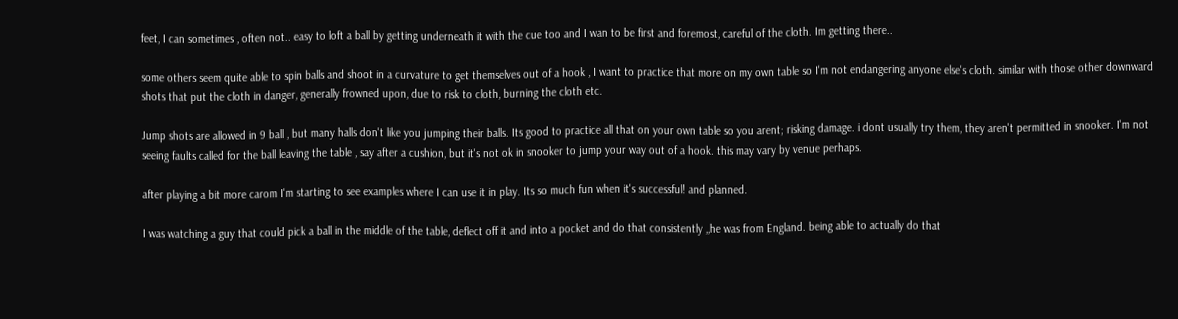feet, I can sometimes , often not.. easy to loft a ball by getting underneath it with the cue too and I wan to be first and foremost, careful of the cloth. Im getting there..

some others seem quite able to spin balls and shoot in a curvature to get themselves out of a hook , I want to practice that more on my own table so I'm not endangering anyone else's cloth. similar with those other downward shots that put the cloth in danger, generally frowned upon, due to risk to cloth, burning the cloth etc.

Jump shots are allowed in 9 ball , but many halls don't like you jumping their balls. Its good to practice all that on your own table so you arent; risking damage. i dont usually try them, they aren't permitted in snooker. I'm not seeing faults called for the ball leaving the table , say after a cushion, but it's not ok in snooker to jump your way out of a hook. this may vary by venue perhaps.

after playing a bit more carom I'm starting to see examples where I can use it in play. Its so much fun when it's successful! and planned.

I was watching a guy that could pick a ball in the middle of the table, deflect off it and into a pocket and do that consistently ,,he was from England. being able to actually do that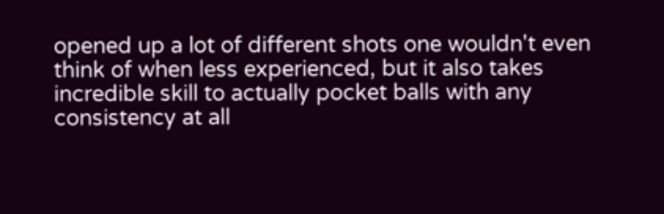opened up a lot of different shots one wouldn't even think of when less experienced, but it also takes incredible skill to actually pocket balls with any consistency at all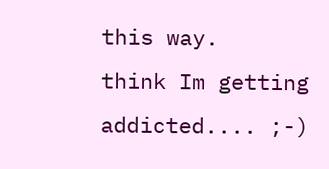this way.
think Im getting addicted.... ;-)